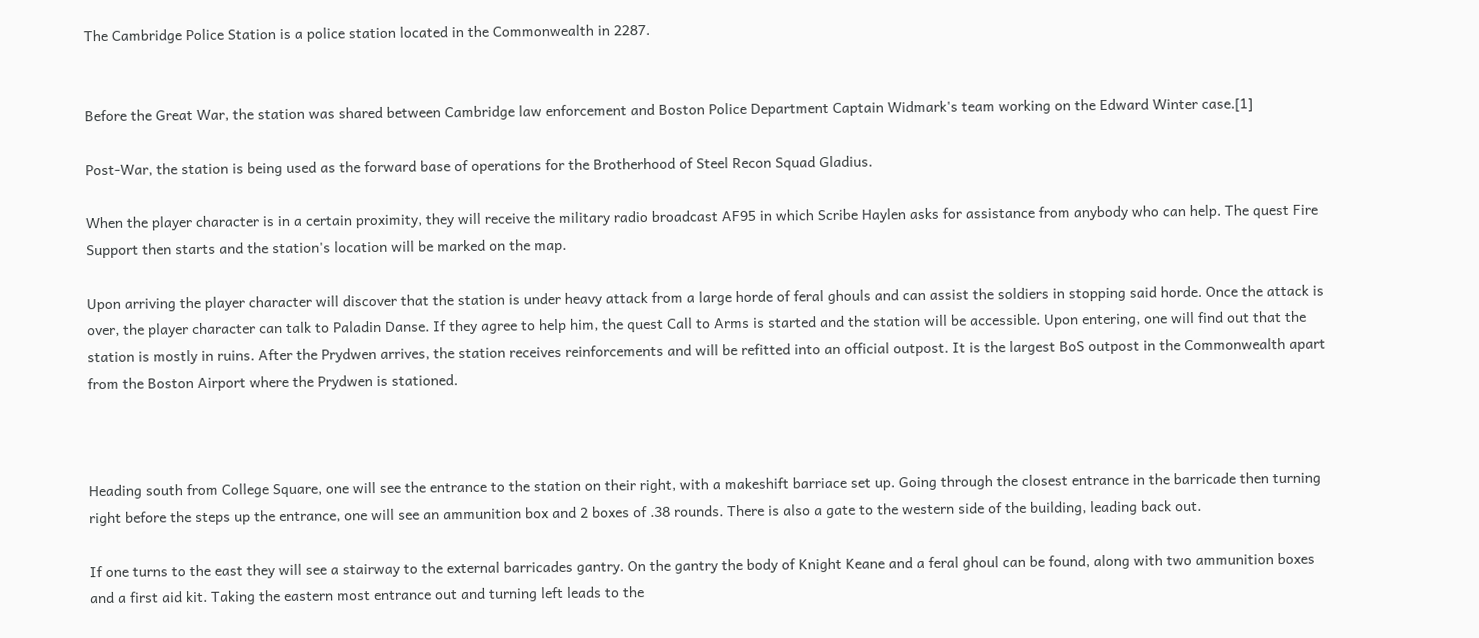The Cambridge Police Station is a police station located in the Commonwealth in 2287.


Before the Great War, the station was shared between Cambridge law enforcement and Boston Police Department Captain Widmark's team working on the Edward Winter case.[1]

Post-War, the station is being used as the forward base of operations for the Brotherhood of Steel Recon Squad Gladius.

When the player character is in a certain proximity, they will receive the military radio broadcast AF95 in which Scribe Haylen asks for assistance from anybody who can help. The quest Fire Support then starts and the station's location will be marked on the map.

Upon arriving the player character will discover that the station is under heavy attack from a large horde of feral ghouls and can assist the soldiers in stopping said horde. Once the attack is over, the player character can talk to Paladin Danse. If they agree to help him, the quest Call to Arms is started and the station will be accessible. Upon entering, one will find out that the station is mostly in ruins. After the Prydwen arrives, the station receives reinforcements and will be refitted into an official outpost. It is the largest BoS outpost in the Commonwealth apart from the Boston Airport where the Prydwen is stationed.



Heading south from College Square, one will see the entrance to the station on their right, with a makeshift barriace set up. Going through the closest entrance in the barricade then turning right before the steps up the entrance, one will see an ammunition box and 2 boxes of .38 rounds. There is also a gate to the western side of the building, leading back out.

If one turns to the east they will see a stairway to the external barricades gantry. On the gantry the body of Knight Keane and a feral ghoul can be found, along with two ammunition boxes and a first aid kit. Taking the eastern most entrance out and turning left leads to the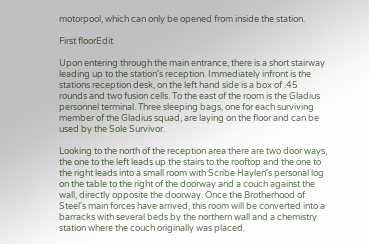motorpool, which can only be opened from inside the station.

First floorEdit

Upon entering through the main entrance, there is a short stairway leading up to the station's reception. Immediately infront is the stations reception desk, on the left hand side is a box of .45 rounds and two fusion cells. To the east of the room is the Gladius personnel terminal. Three sleeping bags, one for each surviving member of the Gladius squad, are laying on the floor and can be used by the Sole Survivor.

Looking to the north of the reception area there are two door ways, the one to the left leads up the stairs to the rooftop and the one to the right leads into a small room with Scribe Haylen's personal log on the table to the right of the doorway and a couch against the wall, directly opposite the doorway. Once the Brotherhood of Steel's main forces have arrived, this room will be converted into a barracks with several beds by the northern wall and a chemistry station where the couch originally was placed.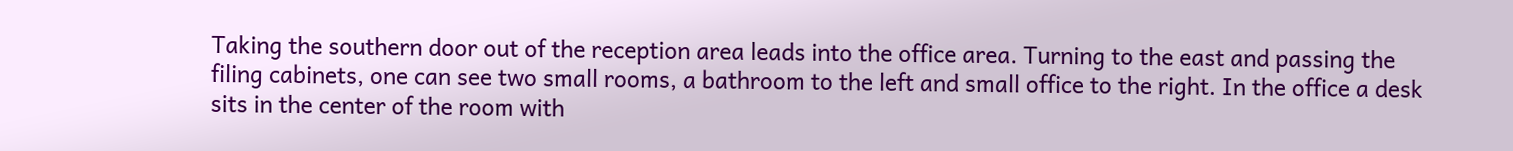Taking the southern door out of the reception area leads into the office area. Turning to the east and passing the filing cabinets, one can see two small rooms, a bathroom to the left and small office to the right. In the office a desk sits in the center of the room with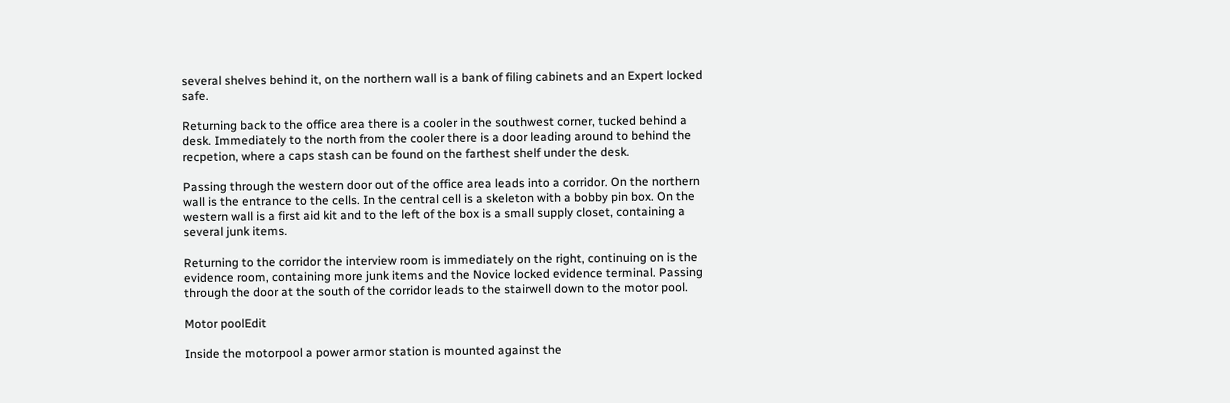several shelves behind it, on the northern wall is a bank of filing cabinets and an Expert locked safe.

Returning back to the office area there is a cooler in the southwest corner, tucked behind a desk. Immediately to the north from the cooler there is a door leading around to behind the recpetion, where a caps stash can be found on the farthest shelf under the desk.

Passing through the western door out of the office area leads into a corridor. On the northern wall is the entrance to the cells. In the central cell is a skeleton with a bobby pin box. On the western wall is a first aid kit and to the left of the box is a small supply closet, containing a several junk items.

Returning to the corridor the interview room is immediately on the right, continuing on is the evidence room, containing more junk items and the Novice locked evidence terminal. Passing through the door at the south of the corridor leads to the stairwell down to the motor pool.

Motor poolEdit

Inside the motorpool a power armor station is mounted against the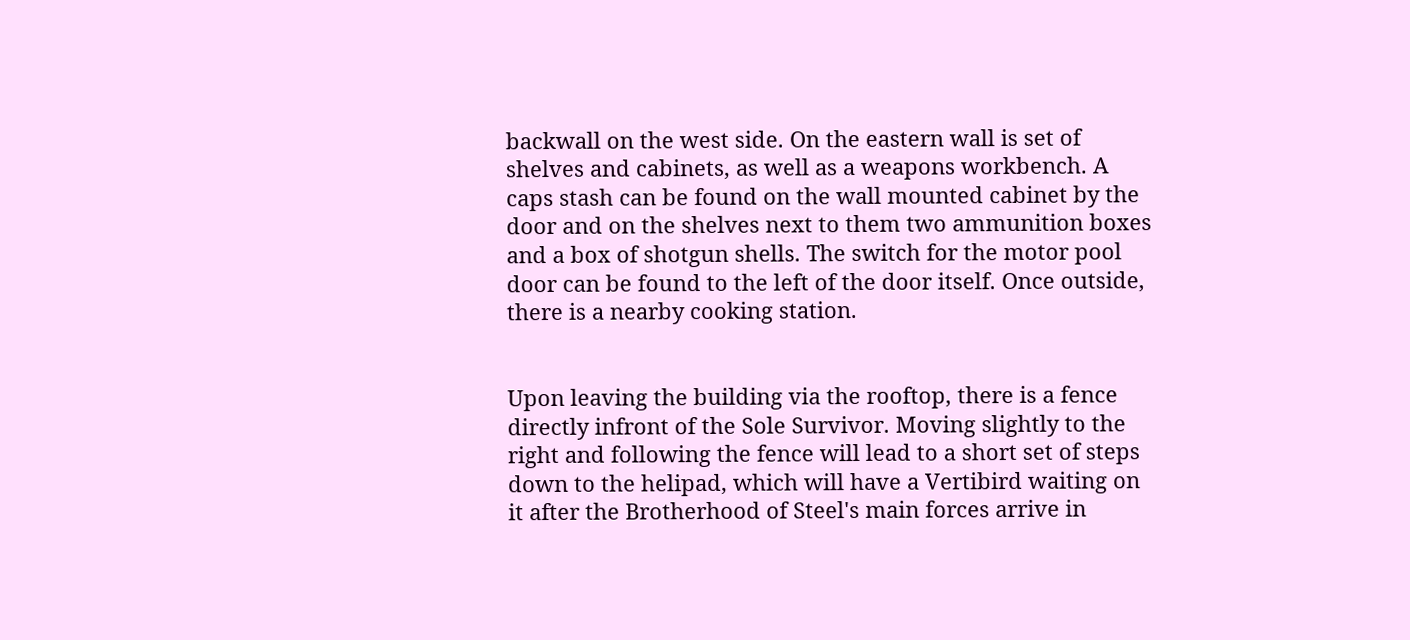backwall on the west side. On the eastern wall is set of shelves and cabinets, as well as a weapons workbench. A caps stash can be found on the wall mounted cabinet by the door and on the shelves next to them two ammunition boxes and a box of shotgun shells. The switch for the motor pool door can be found to the left of the door itself. Once outside, there is a nearby cooking station.


Upon leaving the building via the rooftop, there is a fence directly infront of the Sole Survivor. Moving slightly to the right and following the fence will lead to a short set of steps down to the helipad, which will have a Vertibird waiting on it after the Brotherhood of Steel's main forces arrive in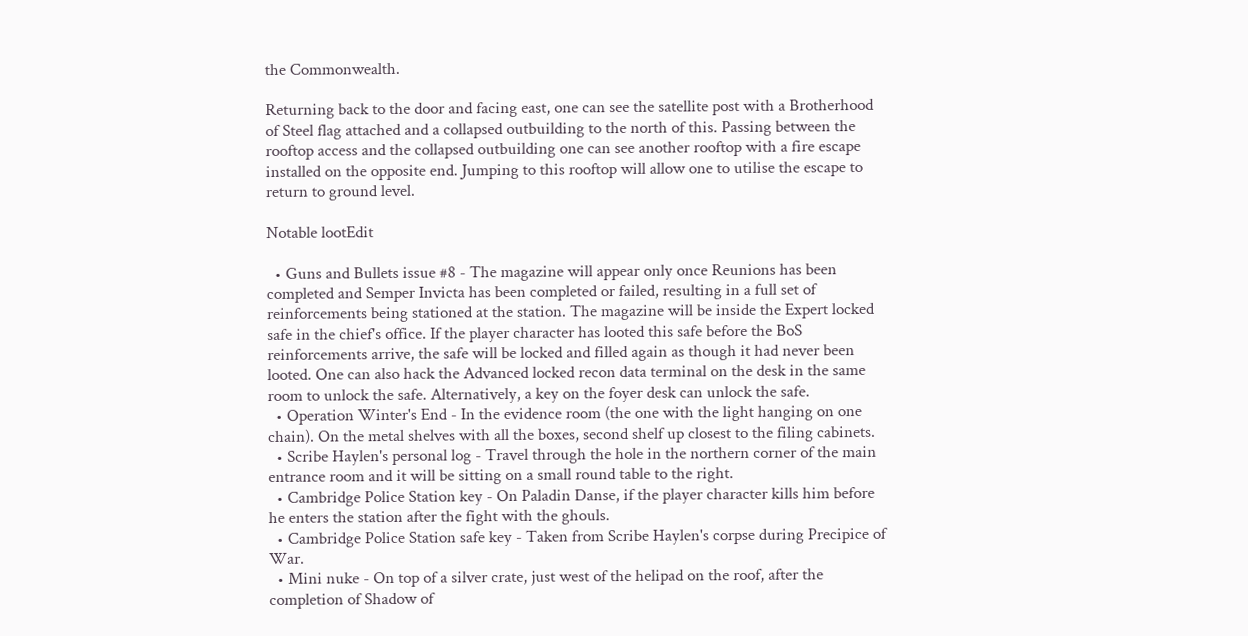the Commonwealth.

Returning back to the door and facing east, one can see the satellite post with a Brotherhood of Steel flag attached and a collapsed outbuilding to the north of this. Passing between the rooftop access and the collapsed outbuilding one can see another rooftop with a fire escape installed on the opposite end. Jumping to this rooftop will allow one to utilise the escape to return to ground level.

Notable lootEdit

  • Guns and Bullets issue #8 - The magazine will appear only once Reunions has been completed and Semper Invicta has been completed or failed, resulting in a full set of reinforcements being stationed at the station. The magazine will be inside the Expert locked safe in the chief's office. If the player character has looted this safe before the BoS reinforcements arrive, the safe will be locked and filled again as though it had never been looted. One can also hack the Advanced locked recon data terminal on the desk in the same room to unlock the safe. Alternatively, a key on the foyer desk can unlock the safe.
  • Operation Winter's End - In the evidence room (the one with the light hanging on one chain). On the metal shelves with all the boxes, second shelf up closest to the filing cabinets.
  • Scribe Haylen's personal log - Travel through the hole in the northern corner of the main entrance room and it will be sitting on a small round table to the right.
  • Cambridge Police Station key - On Paladin Danse, if the player character kills him before he enters the station after the fight with the ghouls.
  • Cambridge Police Station safe key - Taken from Scribe Haylen's corpse during Precipice of War.
  • Mini nuke - On top of a silver crate, just west of the helipad on the roof, after the completion of Shadow of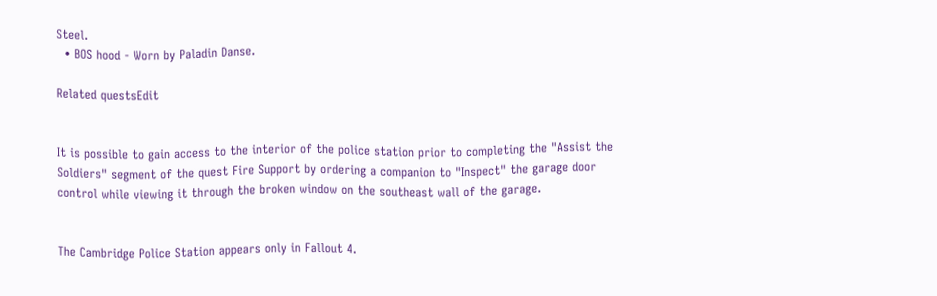Steel.
  • BOS hood - Worn by Paladin Danse.

Related questsEdit


It is possible to gain access to the interior of the police station prior to completing the "Assist the Soldiers" segment of the quest Fire Support by ordering a companion to "Inspect" the garage door control while viewing it through the broken window on the southeast wall of the garage.


The Cambridge Police Station appears only in Fallout 4.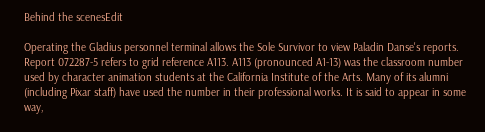Behind the scenesEdit

Operating the Gladius personnel terminal allows the Sole Survivor to view Paladin Danse's reports. Report 072287-5 refers to grid reference A113. A113 (pronounced A1-13) was the classroom number used by character animation students at the California Institute of the Arts. Many of its alumni (including Pixar staff) have used the number in their professional works. It is said to appear in some way,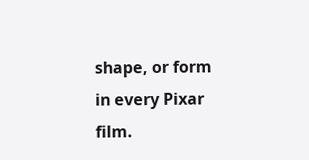shape, or form in every Pixar film.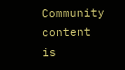Community content is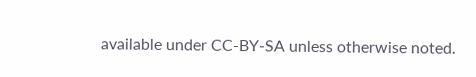available under CC-BY-SA unless otherwise noted.